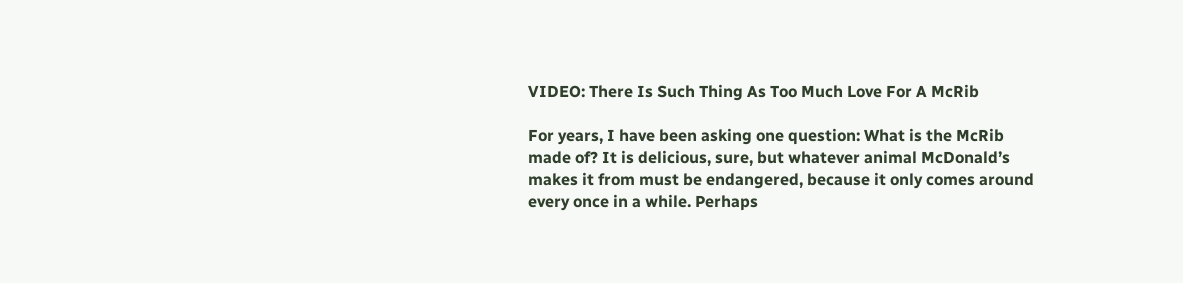VIDEO: There Is Such Thing As Too Much Love For A McRib

For years, I have been asking one question: What is the McRib made of? It is delicious, sure, but whatever animal McDonald’s makes it from must be endangered, because it only comes around every once in a while. Perhaps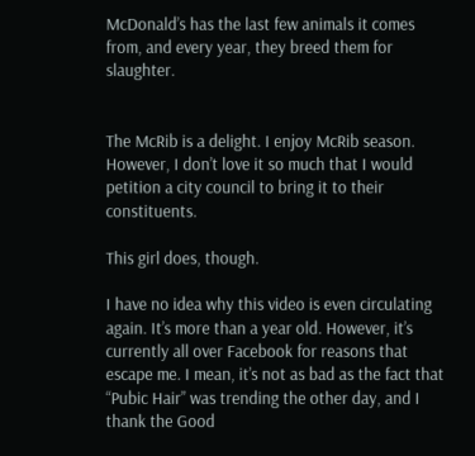McDonald’s has the last few animals it comes from, and every year, they breed them for slaughter.


The McRib is a delight. I enjoy McRib season. However, I don’t love it so much that I would petition a city council to bring it to their constituents.

This girl does, though.

I have no idea why this video is even circulating again. It’s more than a year old. However, it’s currently all over Facebook for reasons that escape me. I mean, it’s not as bad as the fact that “Pubic Hair” was trending the other day, and I thank the Good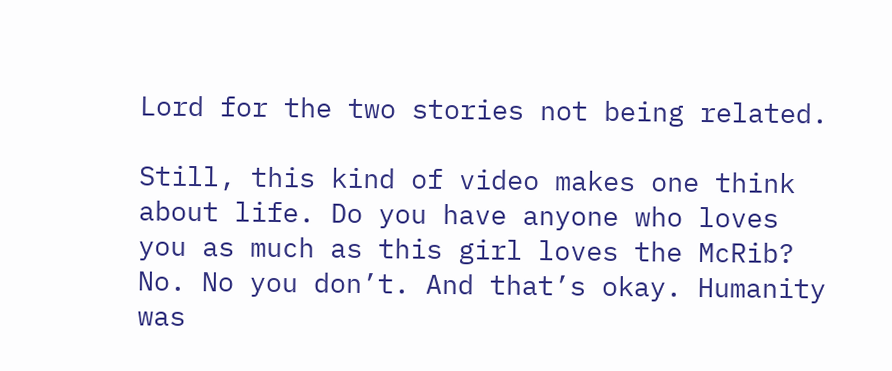Lord for the two stories not being related.

Still, this kind of video makes one think about life. Do you have anyone who loves you as much as this girl loves the McRib? No. No you don’t. And that’s okay. Humanity was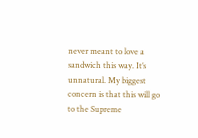never meant to love a sandwich this way. It’s unnatural. My biggest concern is that this will go to the Supreme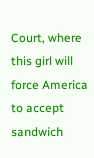Court, where this girl will force America to accept sandwich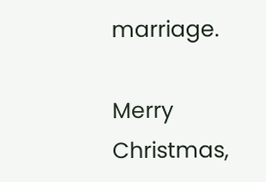marriage.

Merry Christmas,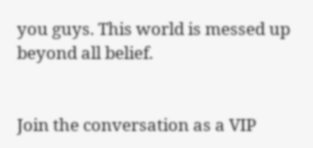you guys. This world is messed up beyond all belief.


Join the conversation as a VIP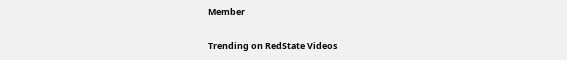Member

Trending on RedState Videos